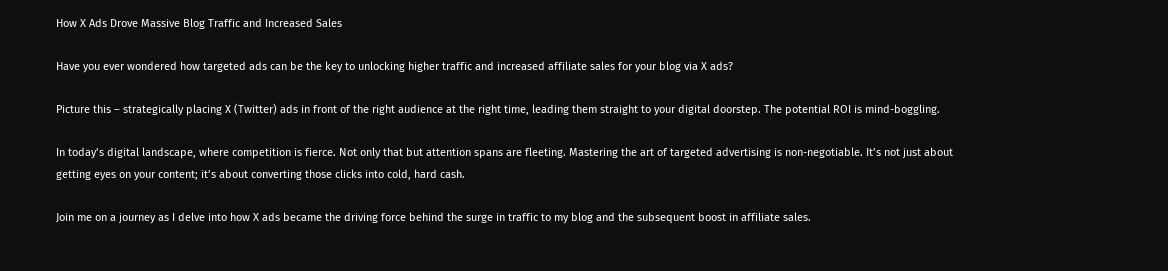How X Ads Drove Massive Blog Traffic and Increased Sales

Have you ever wondered how targeted ads can be the key to unlocking higher traffic and increased affiliate sales for your blog via X ads?

Picture this – strategically placing X (Twitter) ads in front of the right audience at the right time, leading them straight to your digital doorstep. The potential ROI is mind-boggling.

In today’s digital landscape, where competition is fierce. Not only that but attention spans are fleeting. Mastering the art of targeted advertising is non-negotiable. It’s not just about getting eyes on your content; it’s about converting those clicks into cold, hard cash.

Join me on a journey as I delve into how X ads became the driving force behind the surge in traffic to my blog and the subsequent boost in affiliate sales.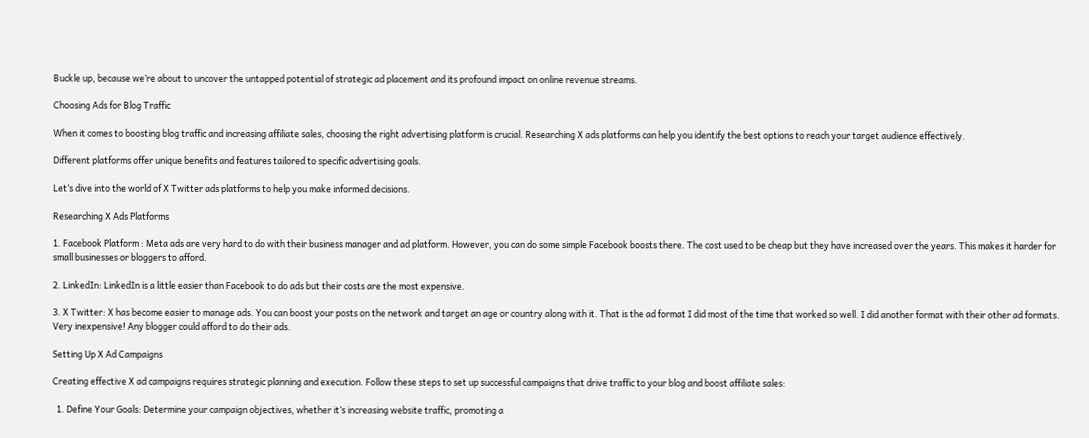Buckle up, because we’re about to uncover the untapped potential of strategic ad placement and its profound impact on online revenue streams.

Choosing Ads for Blog Traffic

When it comes to boosting blog traffic and increasing affiliate sales, choosing the right advertising platform is crucial. Researching X ads platforms can help you identify the best options to reach your target audience effectively.

Different platforms offer unique benefits and features tailored to specific advertising goals.

Let’s dive into the world of X Twitter ads platforms to help you make informed decisions.

Researching X Ads Platforms

1. Facebook Platform : Meta ads are very hard to do with their business manager and ad platform. However, you can do some simple Facebook boosts there. The cost used to be cheap but they have increased over the years. This makes it harder for small businesses or bloggers to afford.

2. LinkedIn: LinkedIn is a little easier than Facebook to do ads but their costs are the most expensive.

3. X Twitter: X has become easier to manage ads. You can boost your posts on the network and target an age or country along with it. That is the ad format I did most of the time that worked so well. I did another format with their other ad formats. Very inexpensive! Any blogger could afford to do their ads.

Setting Up X Ad Campaigns

Creating effective X ad campaigns requires strategic planning and execution. Follow these steps to set up successful campaigns that drive traffic to your blog and boost affiliate sales:

  1. Define Your Goals: Determine your campaign objectives, whether it’s increasing website traffic, promoting a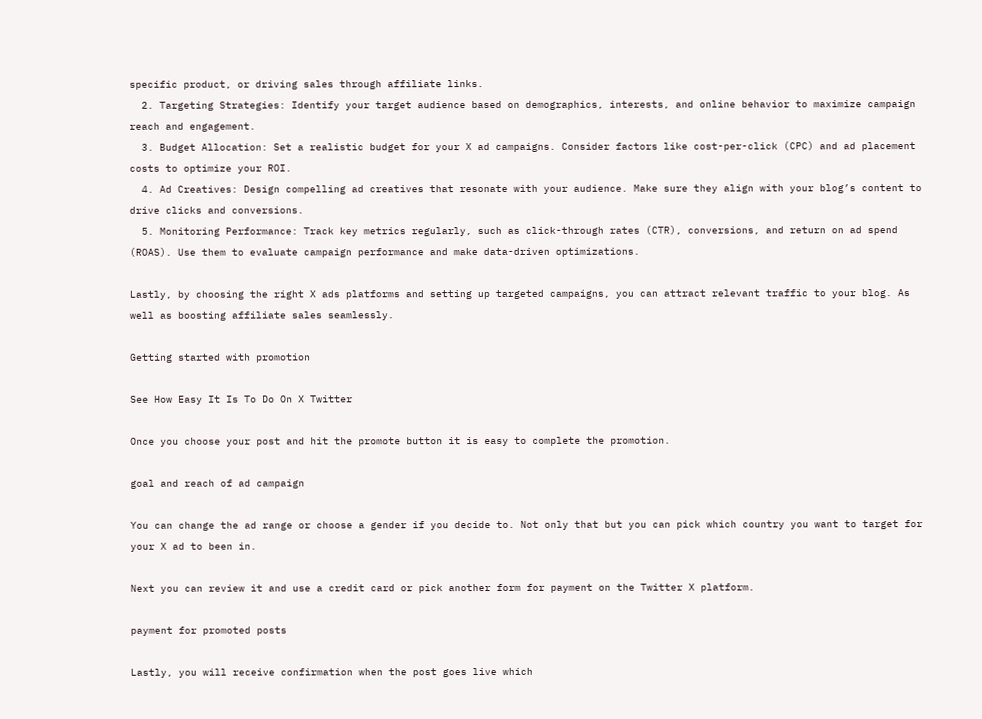specific product, or driving sales through affiliate links.
  2. Targeting Strategies: Identify your target audience based on demographics, interests, and online behavior to maximize campaign reach and engagement.
  3. Budget Allocation: Set a realistic budget for your X ad campaigns. Consider factors like cost-per-click (CPC) and ad placement costs to optimize your ROI.
  4. Ad Creatives: Design compelling ad creatives that resonate with your audience. Make sure they align with your blog’s content to drive clicks and conversions.
  5. Monitoring Performance: Track key metrics regularly, such as click-through rates (CTR), conversions, and return on ad spend (ROAS). Use them to evaluate campaign performance and make data-driven optimizations.

Lastly, by choosing the right X ads platforms and setting up targeted campaigns, you can attract relevant traffic to your blog. As well as boosting affiliate sales seamlessly.

Getting started with promotion

See How Easy It Is To Do On X Twitter

Once you choose your post and hit the promote button it is easy to complete the promotion.

goal and reach of ad campaign

You can change the ad range or choose a gender if you decide to. Not only that but you can pick which country you want to target for your X ad to been in.

Next you can review it and use a credit card or pick another form for payment on the Twitter X platform.

payment for promoted posts

Lastly, you will receive confirmation when the post goes live which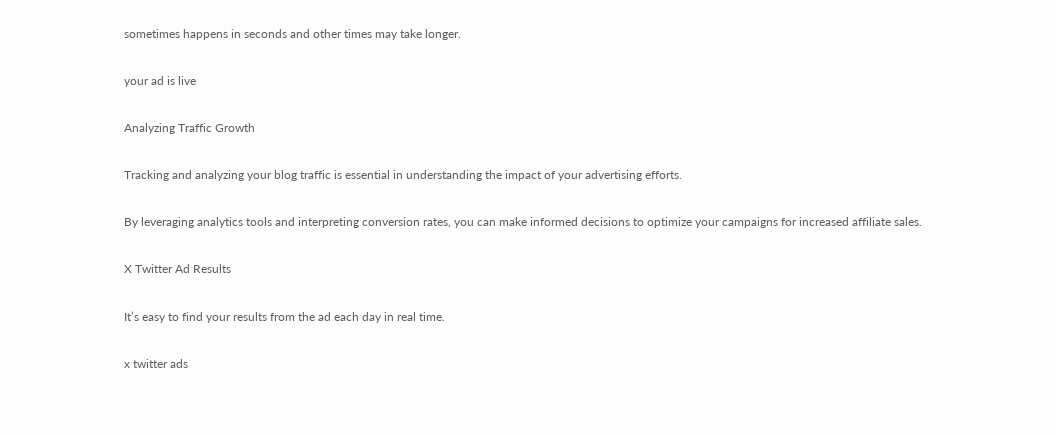sometimes happens in seconds and other times may take longer.

your ad is live

Analyzing Traffic Growth

Tracking and analyzing your blog traffic is essential in understanding the impact of your advertising efforts.

By leveraging analytics tools and interpreting conversion rates, you can make informed decisions to optimize your campaigns for increased affiliate sales.

X Twitter Ad Results

It’s easy to find your results from the ad each day in real time.

x twitter ads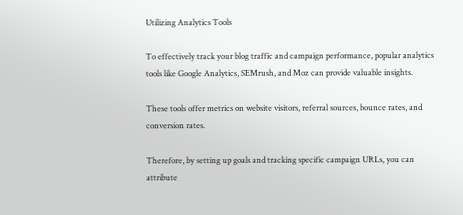Utilizing Analytics Tools

To effectively track your blog traffic and campaign performance, popular analytics tools like Google Analytics, SEMrush, and Moz can provide valuable insights.

These tools offer metrics on website visitors, referral sources, bounce rates, and conversion rates.

Therefore, by setting up goals and tracking specific campaign URLs, you can attribute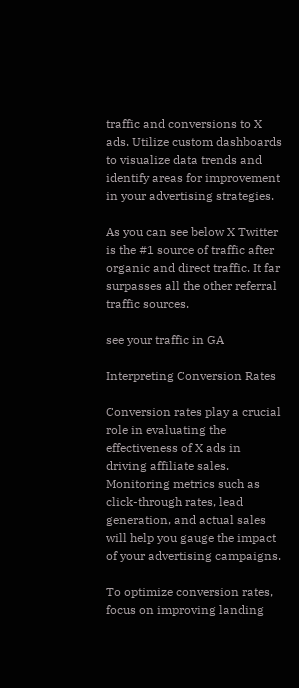traffic and conversions to X ads. Utilize custom dashboards to visualize data trends and identify areas for improvement in your advertising strategies.

As you can see below X Twitter is the #1 source of traffic after organic and direct traffic. It far surpasses all the other referral traffic sources.

see your traffic in GA

Interpreting Conversion Rates

Conversion rates play a crucial role in evaluating the effectiveness of X ads in driving affiliate sales. Monitoring metrics such as click-through rates, lead generation, and actual sales will help you gauge the impact of your advertising campaigns.

To optimize conversion rates, focus on improving landing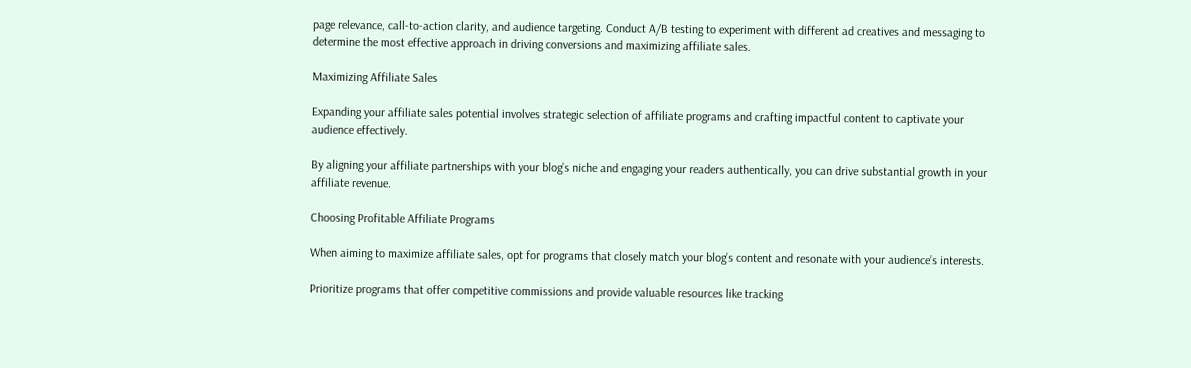page relevance, call-to-action clarity, and audience targeting. Conduct A/B testing to experiment with different ad creatives and messaging to determine the most effective approach in driving conversions and maximizing affiliate sales.

Maximizing Affiliate Sales

Expanding your affiliate sales potential involves strategic selection of affiliate programs and crafting impactful content to captivate your audience effectively.

By aligning your affiliate partnerships with your blog’s niche and engaging your readers authentically, you can drive substantial growth in your affiliate revenue.

Choosing Profitable Affiliate Programs

When aiming to maximize affiliate sales, opt for programs that closely match your blog’s content and resonate with your audience’s interests.

Prioritize programs that offer competitive commissions and provide valuable resources like tracking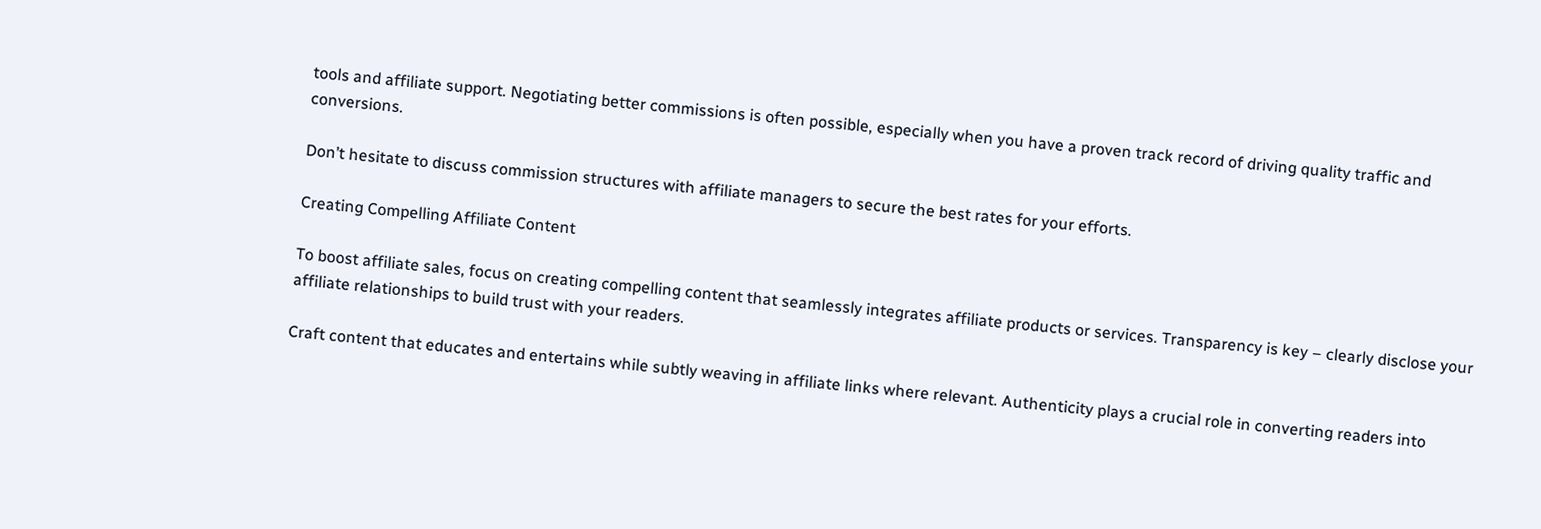tools and affiliate support. Negotiating better commissions is often possible, especially when you have a proven track record of driving quality traffic and conversions.

Don’t hesitate to discuss commission structures with affiliate managers to secure the best rates for your efforts.

Creating Compelling Affiliate Content

To boost affiliate sales, focus on creating compelling content that seamlessly integrates affiliate products or services. Transparency is key – clearly disclose your affiliate relationships to build trust with your readers.

Craft content that educates and entertains while subtly weaving in affiliate links where relevant. Authenticity plays a crucial role in converting readers into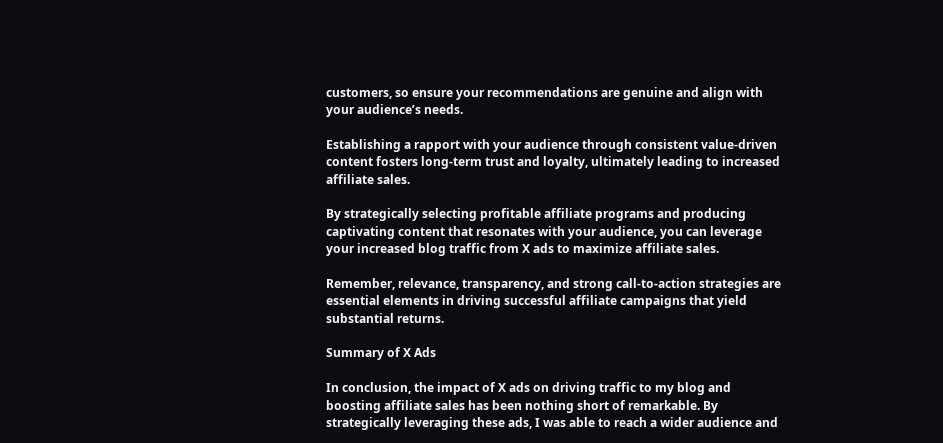customers, so ensure your recommendations are genuine and align with your audience’s needs.

Establishing a rapport with your audience through consistent value-driven content fosters long-term trust and loyalty, ultimately leading to increased affiliate sales.

By strategically selecting profitable affiliate programs and producing captivating content that resonates with your audience, you can leverage your increased blog traffic from X ads to maximize affiliate sales.

Remember, relevance, transparency, and strong call-to-action strategies are essential elements in driving successful affiliate campaigns that yield substantial returns.

Summary of X Ads

In conclusion, the impact of X ads on driving traffic to my blog and boosting affiliate sales has been nothing short of remarkable. By strategically leveraging these ads, I was able to reach a wider audience and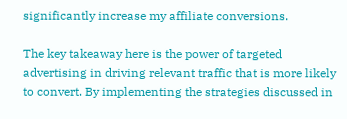significantly increase my affiliate conversions.

The key takeaway here is the power of targeted advertising in driving relevant traffic that is more likely to convert. By implementing the strategies discussed in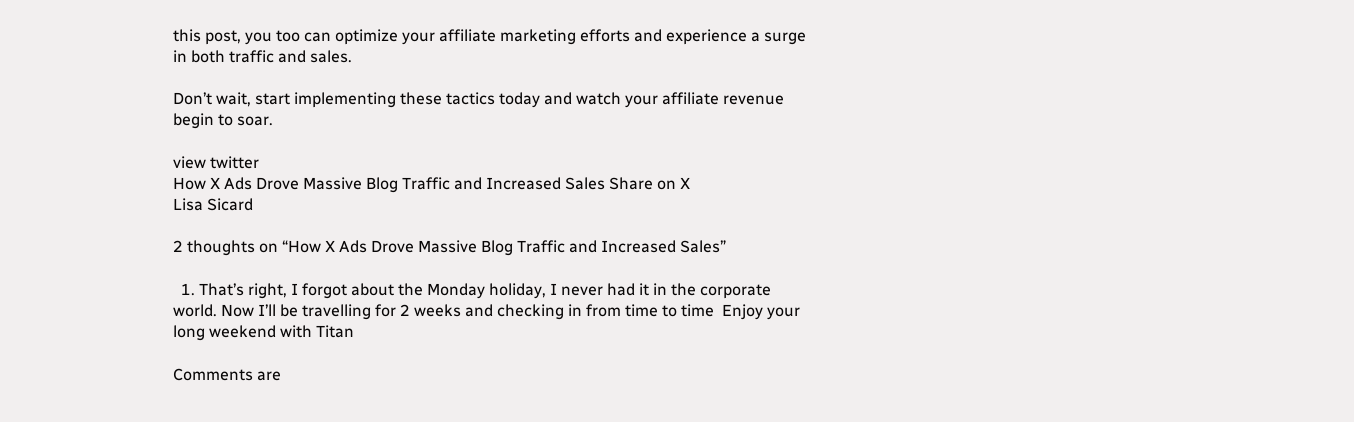this post, you too can optimize your affiliate marketing efforts and experience a surge in both traffic and sales.

Don’t wait, start implementing these tactics today and watch your affiliate revenue begin to soar.

view twitter
How X Ads Drove Massive Blog Traffic and Increased Sales Share on X
Lisa Sicard

2 thoughts on “How X Ads Drove Massive Blog Traffic and Increased Sales”

  1. That’s right, I forgot about the Monday holiday, I never had it in the corporate world. Now I’ll be travelling for 2 weeks and checking in from time to time  Enjoy your long weekend with Titan

Comments are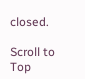closed.

Scroll to Top